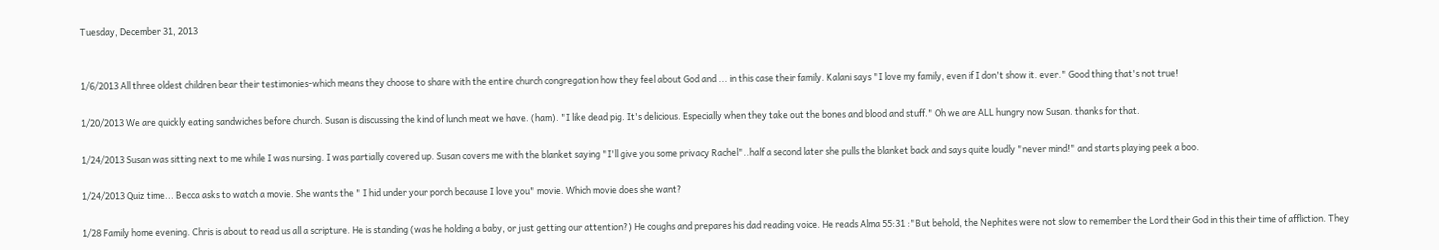Tuesday, December 31, 2013


1/6/2013 All three oldest children bear their testimonies-which means they choose to share with the entire church congregation how they feel about God and ... in this case their family. Kalani says "I love my family, even if I don't show it. ever." Good thing that's not true!

1/20/2013 We are quickly eating sandwiches before church. Susan is discussing the kind of lunch meat we have. (ham). "I like dead pig. It's delicious. Especially when they take out the bones and blood and stuff." Oh we are ALL hungry now Susan. thanks for that.

1/24/2013 Susan was sitting next to me while I was nursing. I was partially covered up. Susan covers me with the blanket saying "I'll give you some privacy Rachel"..half a second later she pulls the blanket back and says quite loudly "never mind!" and starts playing peek a boo.

1/24/2013 Quiz time... Becca asks to watch a movie. She wants the " I hid under your porch because I love you" movie. Which movie does she want?

1/28 Family home evening. Chris is about to read us all a scripture. He is standing (was he holding a baby, or just getting our attention?) He coughs and prepares his dad reading voice. He reads Alma 55:31 :"But behold, the Nephites were not slow to remember the Lord their God in this their time of affliction. They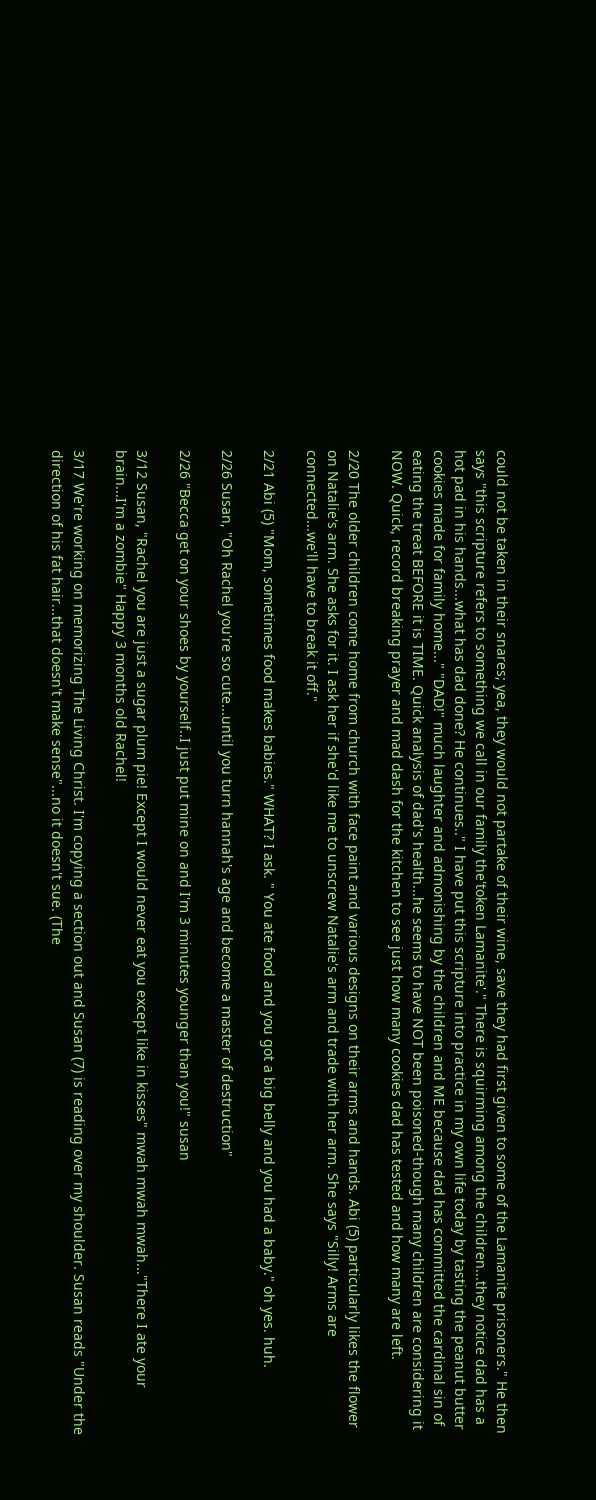could not be taken in their snares; yea, they would not partake of their wine, save they had first given to some of the Lamanite prisoners." He then says "this scripture refers to something we call in our family the'token Lamanite'." There is squirming among the children...they notice dad has a hot pad in his hands...what has dad done? He continues.." I have put this scripture into practice in my own life today by tasting the peanut butter cookies made for family home..." "DAD!" much laughter and admonishing by the children and ME because dad has committed the cardinal sin of eating the treat BEFORE it is TIME. Quick analysis of dad's health...he seems to have NOT been poisoned-though many children are considering it NOW. Quick, record breaking prayer and mad dash for the kitchen to see just how many cookies dad has tested and how many are left.

2/20 The older children come home from church with face paint and various designs on their arms and hands. Abi (5) particularly likes the flower on Natalie's arm. She asks for it. I ask her if she'd like me to unscrew Natalie's arm and trade with her arm. She says "Silly! Arms are connected...we'll have to break it off."

2/21 Abi (5) "Mom, sometimes food makes babies." WHAT? I ask. " You ate food and you got a big belly and you had a baby." oh yes. huh.

2/26 Susan, "Oh Rachel you're so cute...until you turn hannah's age and become a master of destruction"

2/26 "Becca get on your shoes by yourself..I just put mine on and I'm 3 minutes younger than you!" susan

3/12 Susan, "Rachel you are just a sugar plum pie! Except I would never eat you except like in kisses" mwah mwah mwah..."There I ate your brain...I'm a zombie" Happy 3 months old Rachel!

3/17 We're working on memorizing The Living Christ. I'm copying a section out and Susan (7) is reading over my shoulder. Susan reads "Under the direction of his fat hair...that doesn't make sense"...no it doesn't sue. (The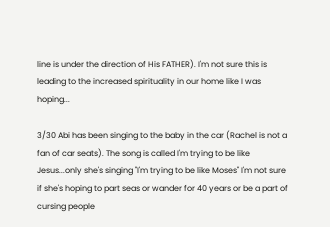line is under the direction of His FATHER). I'm not sure this is leading to the increased spirituality in our home like I was hoping...

3/30 Abi has been singing to the baby in the car (Rachel is not a fan of car seats). The song is called I'm trying to be like Jesus...only she's singing "I'm trying to be like Moses" I'm not sure if she's hoping to part seas or wander for 40 years or be a part of cursing people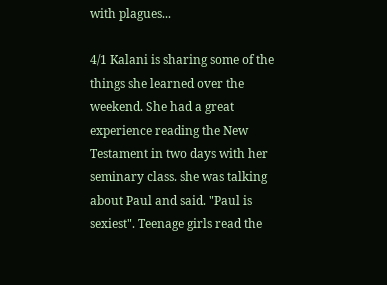with plagues...

4/1 Kalani is sharing some of the things she learned over the weekend. She had a great experience reading the New Testament in two days with her seminary class. she was talking about Paul and said. "Paul is sexiest". Teenage girls read the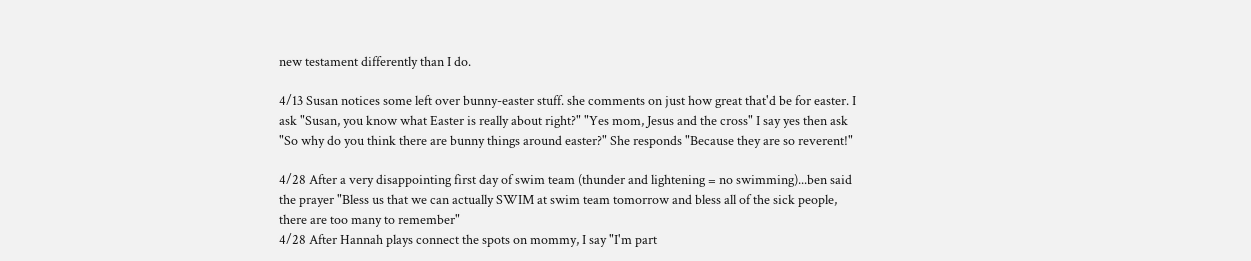new testament differently than I do.

4/13 Susan notices some left over bunny-easter stuff. she comments on just how great that'd be for easter. I ask "Susan, you know what Easter is really about right?" "Yes mom, Jesus and the cross" I say yes then ask "So why do you think there are bunny things around easter?" She responds "Because they are so reverent!"

4/28 After a very disappointing first day of swim team (thunder and lightening = no swimming)...ben said the prayer "Bless us that we can actually SWIM at swim team tomorrow and bless all of the sick people, there are too many to remember"
4/28 After Hannah plays connect the spots on mommy, I say "I'm part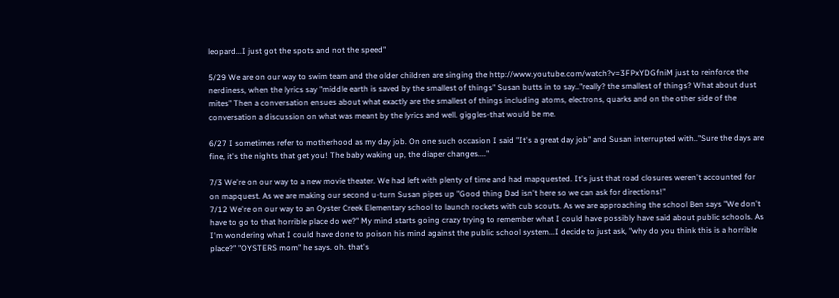leopard...I just got the spots and not the speed"

5/29 We are on our way to swim team and the older children are singing the http://www.youtube.com/watch?v=3FPxYDGfniM just to reinforce the nerdiness, when the lyrics say "middle earth is saved by the smallest of things" Susan butts in to say.."really? the smallest of things? What about dust mites" Then a conversation ensues about what exactly are the smallest of things including atoms, electrons, quarks and on the other side of the conversation a discussion on what was meant by the lyrics and well. giggles-that would be me.

6/27 I sometimes refer to motherhood as my day job. On one such occasion I said "It's a great day job" and Susan interrupted with.."Sure the days are fine, it's the nights that get you! The baby waking up, the diaper changes...."

7/3 We're on our way to a new movie theater. We had left with plenty of time and had mapquested. It's just that road closures weren't accounted for on mapquest. As we are making our second u-turn Susan pipes up "Good thing Dad isn't here so we can ask for directions!"
7/12 We're on our way to an Oyster Creek Elementary school to launch rockets with cub scouts. As we are approaching the school Ben says "We don't have to go to that horrible place do we?" My mind starts going crazy trying to remember what I could have possibly have said about public schools. As I'm wondering what I could have done to poison his mind against the public school system...I decide to just ask, "why do you think this is a horrible place?" "OYSTERS mom" he says. oh. that's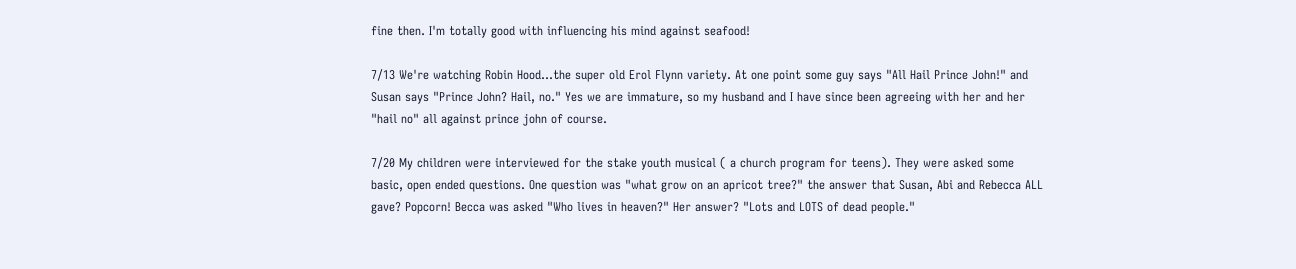fine then. I'm totally good with influencing his mind against seafood!

7/13 We're watching Robin Hood...the super old Erol Flynn variety. At one point some guy says "All Hail Prince John!" and Susan says "Prince John? Hail, no." Yes we are immature, so my husband and I have since been agreeing with her and her "hail no" all against prince john of course.

7/20 My children were interviewed for the stake youth musical ( a church program for teens). They were asked some basic, open ended questions. One question was "what grow on an apricot tree?" the answer that Susan, Abi and Rebecca ALL gave? Popcorn! Becca was asked "Who lives in heaven?" Her answer? "Lots and LOTS of dead people."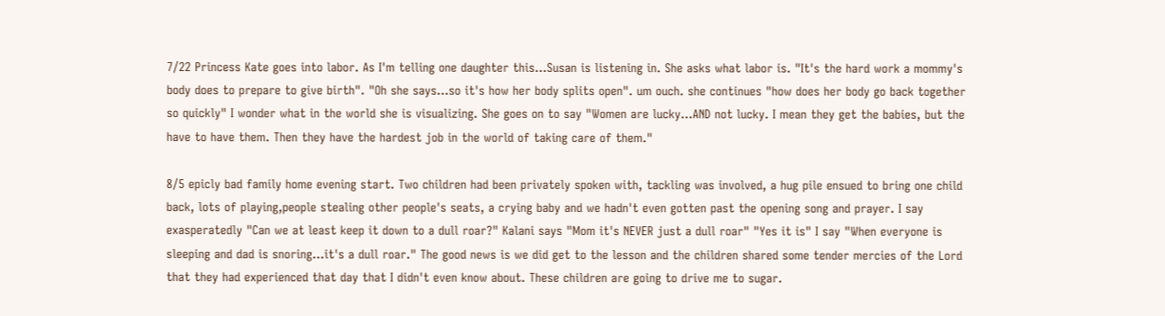7/22 Princess Kate goes into labor. As I'm telling one daughter this...Susan is listening in. She asks what labor is. "It's the hard work a mommy's body does to prepare to give birth". "Oh she says...so it's how her body splits open". um ouch. she continues "how does her body go back together so quickly" I wonder what in the world she is visualizing. She goes on to say "Women are lucky...AND not lucky. I mean they get the babies, but the have to have them. Then they have the hardest job in the world of taking care of them."

8/5 epicly bad family home evening start. Two children had been privately spoken with, tackling was involved, a hug pile ensued to bring one child back, lots of playing,people stealing other people's seats, a crying baby and we hadn't even gotten past the opening song and prayer. I say exasperatedly "Can we at least keep it down to a dull roar?" Kalani says "Mom it's NEVER just a dull roar" "Yes it is" I say "When everyone is sleeping and dad is snoring...it's a dull roar." The good news is we did get to the lesson and the children shared some tender mercies of the Lord that they had experienced that day that I didn't even know about. These children are going to drive me to sugar.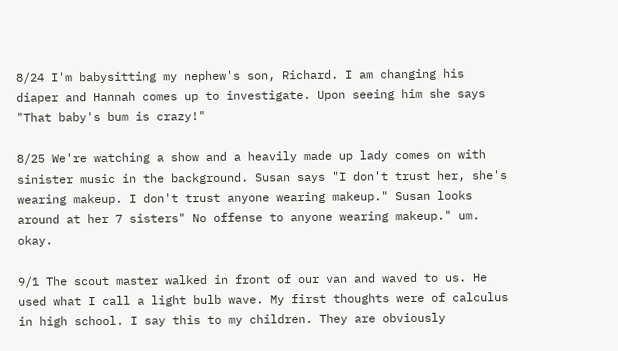8/24 I'm babysitting my nephew's son, Richard. I am changing his diaper and Hannah comes up to investigate. Upon seeing him she says "That baby's bum is crazy!"

8/25 We're watching a show and a heavily made up lady comes on with sinister music in the background. Susan says "I don't trust her, she's wearing makeup. I don't trust anyone wearing makeup." Susan looks around at her 7 sisters" No offense to anyone wearing makeup." um. okay.

9/1 The scout master walked in front of our van and waved to us. He used what I call a light bulb wave. My first thoughts were of calculus in high school. I say this to my children. They are obviously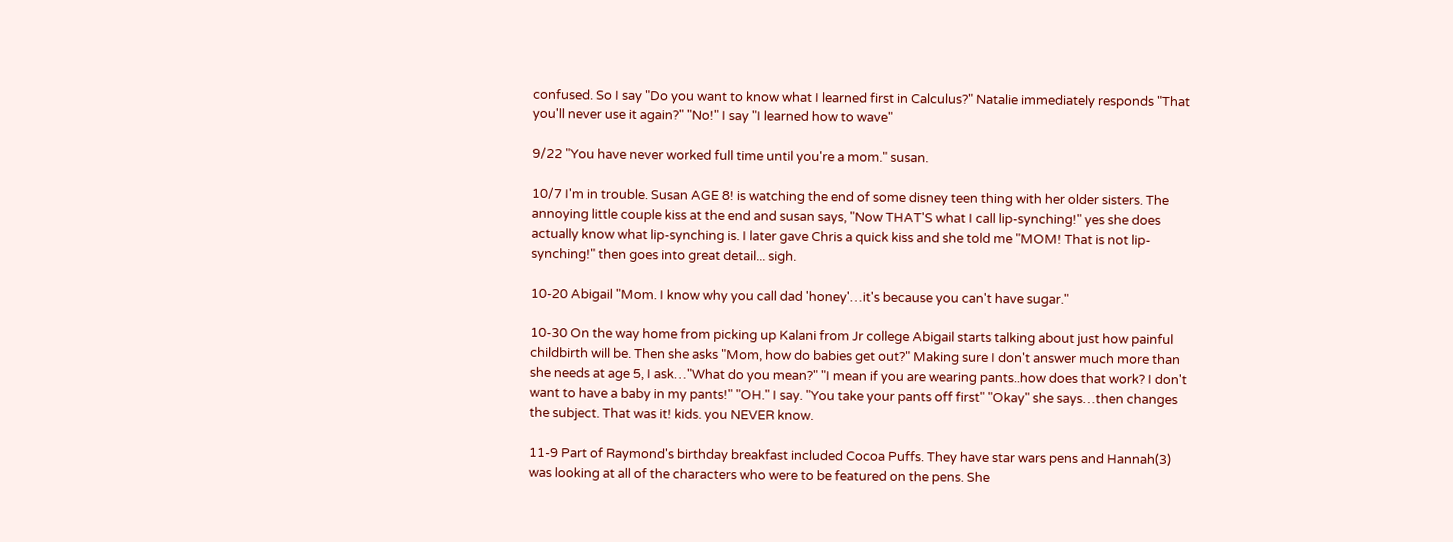confused. So I say "Do you want to know what I learned first in Calculus?" Natalie immediately responds "That you'll never use it again?" "No!" I say "I learned how to wave"

9/22 "You have never worked full time until you're a mom." susan.

10/7 I'm in trouble. Susan AGE 8! is watching the end of some disney teen thing with her older sisters. The annoying little couple kiss at the end and susan says, "Now THAT'S what I call lip-synching!" yes she does actually know what lip-synching is. I later gave Chris a quick kiss and she told me "MOM! That is not lip-synching!" then goes into great detail... sigh.

10-20 Abigail "Mom. I know why you call dad 'honey'…it's because you can't have sugar."

10-30 On the way home from picking up Kalani from Jr college Abigail starts talking about just how painful childbirth will be. Then she asks "Mom, how do babies get out?" Making sure I don't answer much more than she needs at age 5, I ask…"What do you mean?" "I mean if you are wearing pants..how does that work? I don't want to have a baby in my pants!" "OH." I say. "You take your pants off first" "Okay" she says…then changes the subject. That was it! kids. you NEVER know.

11-9 Part of Raymond's birthday breakfast included Cocoa Puffs. They have star wars pens and Hannah(3) was looking at all of the characters who were to be featured on the pens. She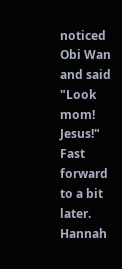noticed Obi Wan and said "Look mom! Jesus!" Fast forward to a bit later. Hannah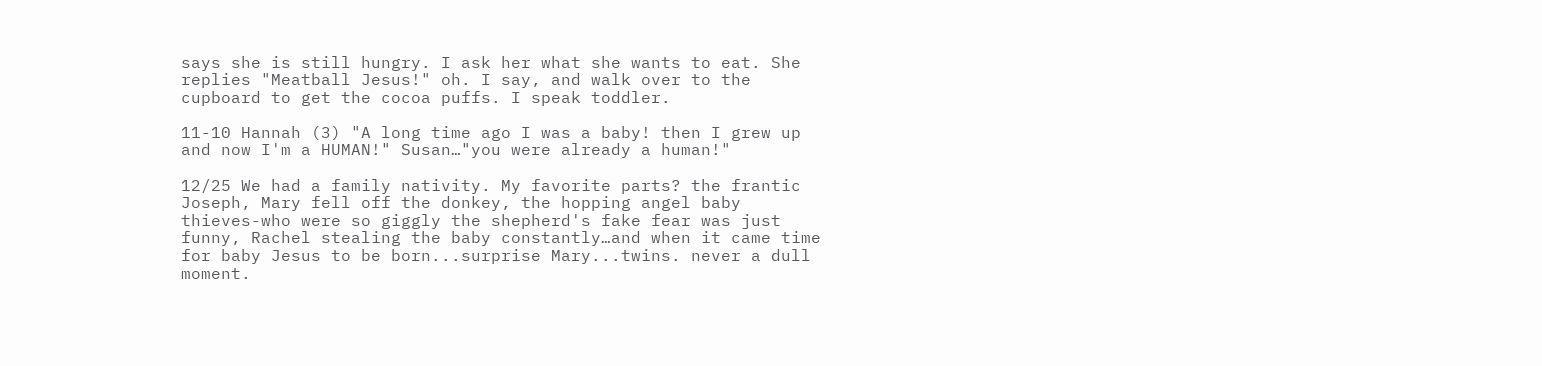says she is still hungry. I ask her what she wants to eat. She replies "Meatball Jesus!" oh. I say, and walk over to the cupboard to get the cocoa puffs. I speak toddler.

11-10 Hannah (3) "A long time ago I was a baby! then I grew up and now I'm a HUMAN!" Susan…"you were already a human!"

12/25 We had a family nativity. My favorite parts? the frantic Joseph, Mary fell off the donkey, the hopping angel baby thieves-who were so giggly the shepherd's fake fear was just funny, Rachel stealing the baby constantly…and when it came time for baby Jesus to be born...surprise Mary...twins. never a dull moment.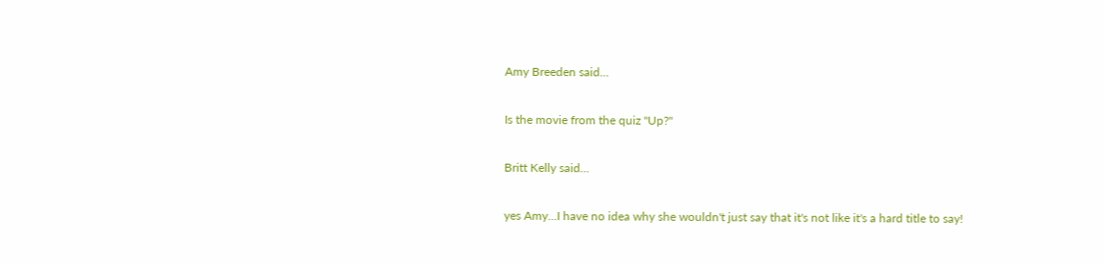Amy Breeden said...

Is the movie from the quiz "Up?"

Britt Kelly said...

yes Amy...I have no idea why she wouldn't just say that it's not like it's a hard title to say!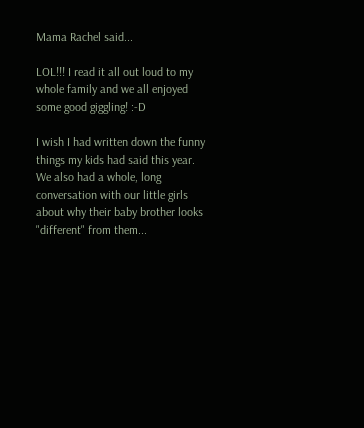Mama Rachel said...

LOL!!! I read it all out loud to my whole family and we all enjoyed some good giggling! :-D

I wish I had written down the funny things my kids had said this year. We also had a whole, long conversation with our little girls about why their baby brother looks "different" from them...